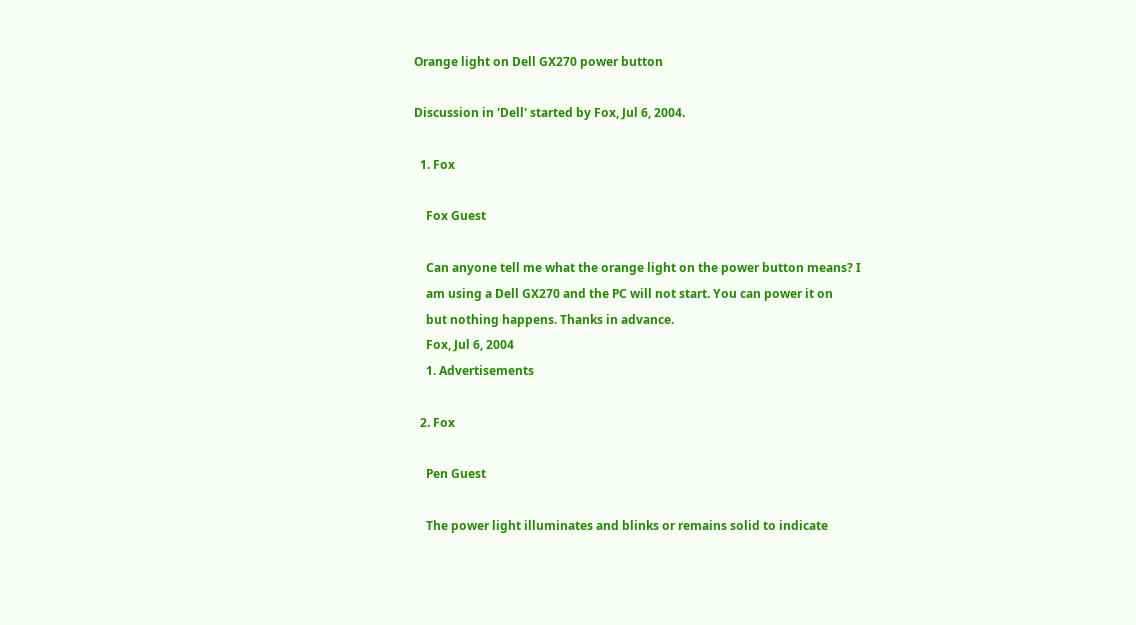Orange light on Dell GX270 power button

Discussion in 'Dell' started by Fox, Jul 6, 2004.

  1. Fox

    Fox Guest

    Can anyone tell me what the orange light on the power button means? I
    am using a Dell GX270 and the PC will not start. You can power it on
    but nothing happens. Thanks in advance.
    Fox, Jul 6, 2004
    1. Advertisements

  2. Fox

    Pen Guest

    The power light illuminates and blinks or remains solid to indicate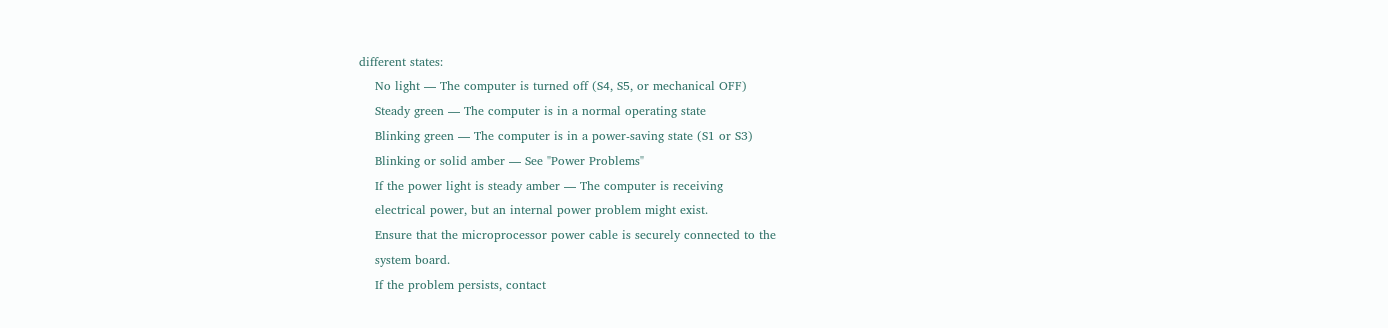different states:
    No light — The computer is turned off (S4, S5, or mechanical OFF)
    Steady green — The computer is in a normal operating state
    Blinking green — The computer is in a power-saving state (S1 or S3)
    Blinking or solid amber — See "Power Problems"
    If the power light is steady amber — The computer is receiving
    electrical power, but an internal power problem might exist.
    Ensure that the microprocessor power cable is securely connected to the
    system board.
    If the problem persists, contact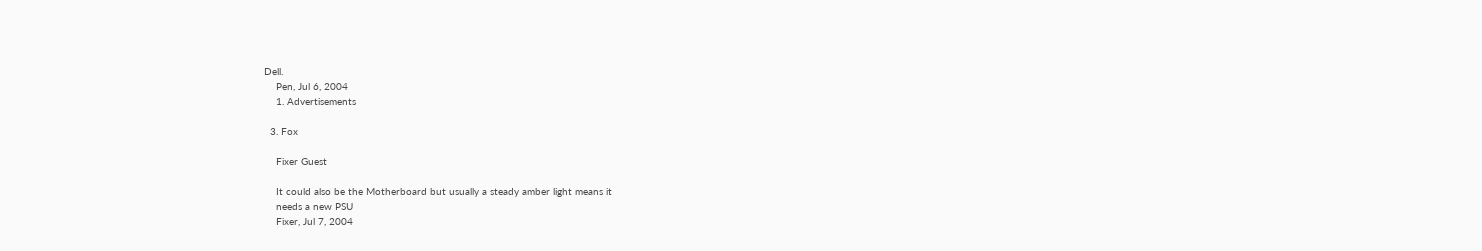Dell.
    Pen, Jul 6, 2004
    1. Advertisements

  3. Fox

    Fixer Guest

    It could also be the Motherboard but usually a steady amber light means it
    needs a new PSU
    Fixer, Jul 7, 2004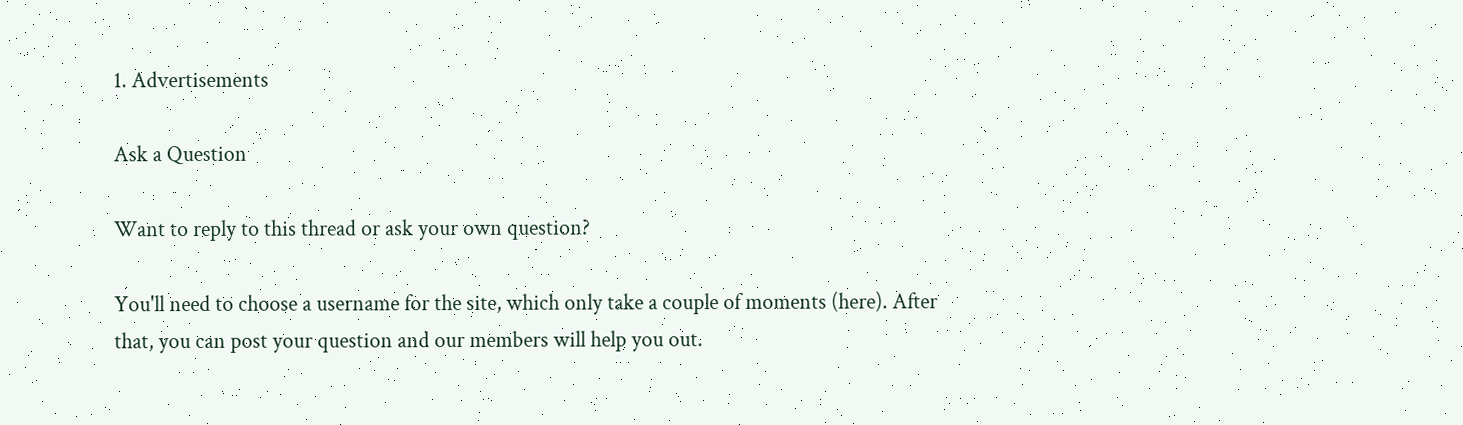1. Advertisements

Ask a Question

Want to reply to this thread or ask your own question?

You'll need to choose a username for the site, which only take a couple of moments (here). After that, you can post your question and our members will help you out.